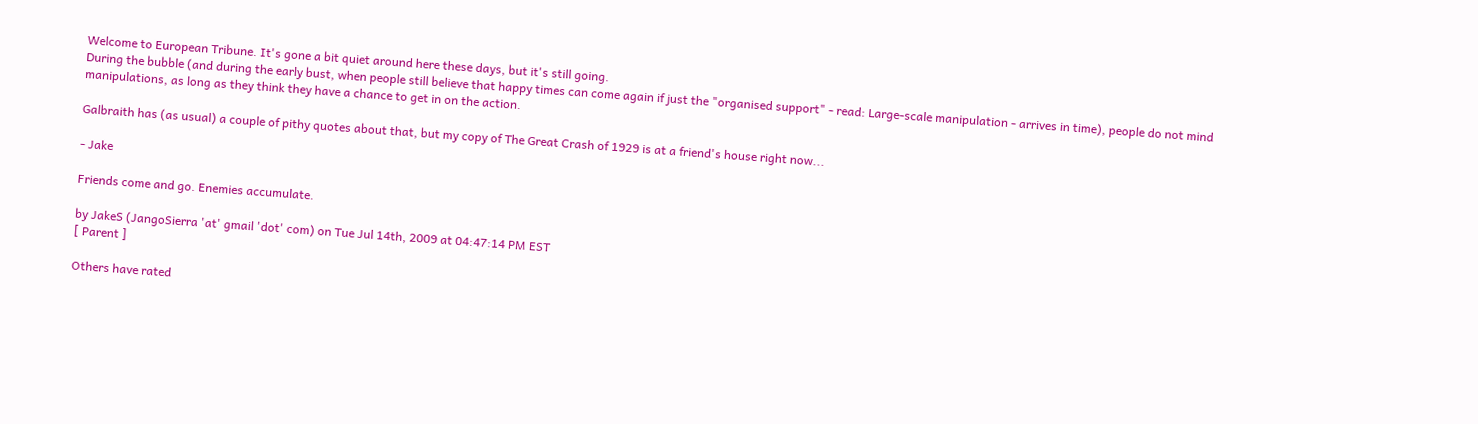Welcome to European Tribune. It's gone a bit quiet around here these days, but it's still going.
During the bubble (and during the early bust, when people still believe that happy times can come again if just the "organised support" - read: Large-scale manipulation - arrives in time), people do not mind manipulations, as long as they think they have a chance to get in on the action.

Galbraith has (as usual) a couple of pithy quotes about that, but my copy of The Great Crash of 1929 is at a friend's house right now...

- Jake

Friends come and go. Enemies accumulate.

by JakeS (JangoSierra 'at' gmail 'dot' com) on Tue Jul 14th, 2009 at 04:47:14 PM EST
[ Parent ]

Others have rated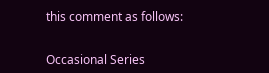this comment as follows:


Occasional Series